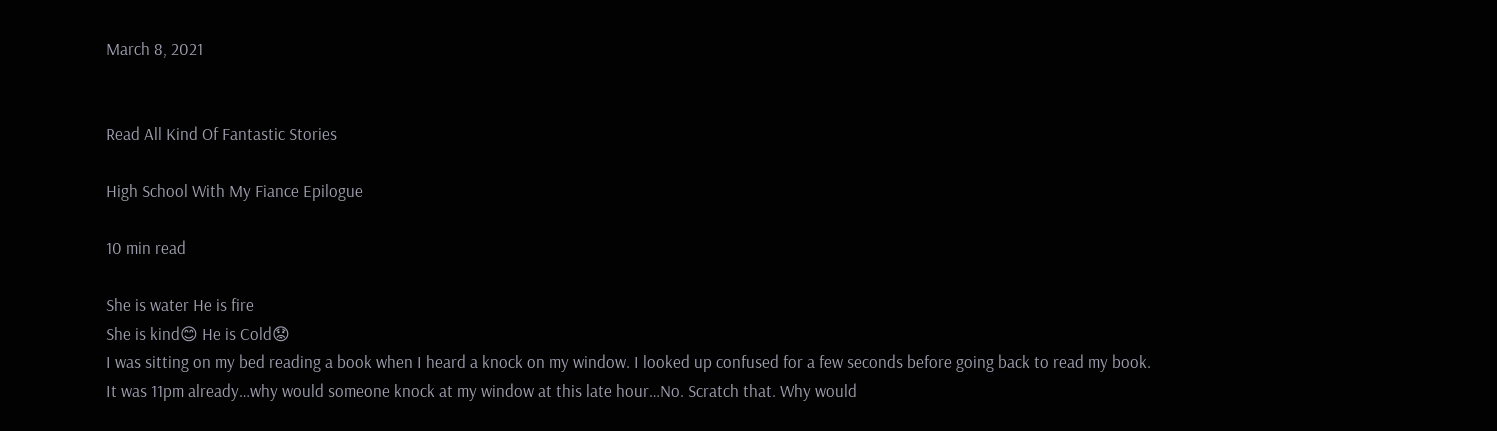March 8, 2021


Read All Kind Of Fantastic Stories

High School With My Fiance Epilogue

10 min read

She is water He is fire
She is kind😊 He is Cold😟
I was sitting on my bed reading a book when I heard a knock on my window. I looked up confused for a few seconds before going back to read my book.
It was 11pm already…why would someone knock at my window at this late hour…No. Scratch that. Why would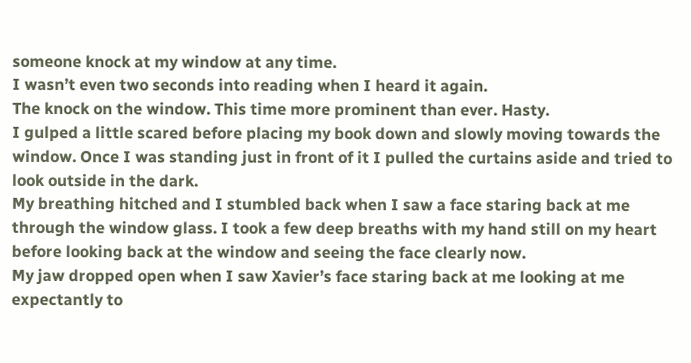someone knock at my window at any time.
I wasn’t even two seconds into reading when I heard it again.
The knock on the window. This time more prominent than ever. Hasty.
I gulped a little scared before placing my book down and slowly moving towards the window. Once I was standing just in front of it I pulled the curtains aside and tried to look outside in the dark.
My breathing hitched and I stumbled back when I saw a face staring back at me through the window glass. I took a few deep breaths with my hand still on my heart before looking back at the window and seeing the face clearly now.
My jaw dropped open when I saw Xavier’s face staring back at me looking at me expectantly to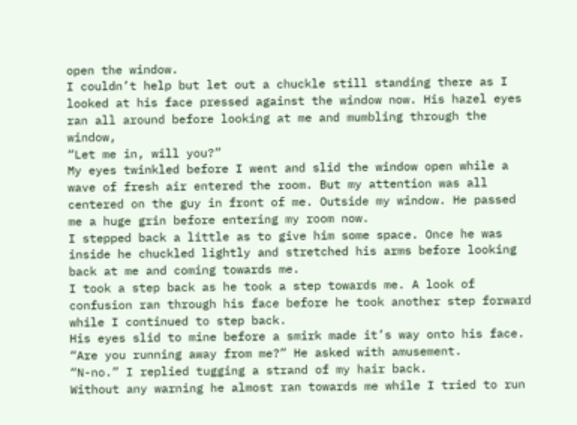open the window.
I couldn’t help but let out a chuckle still standing there as I looked at his face pressed against the window now. His hazel eyes ran all around before looking at me and mumbling through the window,
“Let me in, will you?”
My eyes twinkled before I went and slid the window open while a wave of fresh air entered the room. But my attention was all centered on the guy in front of me. Outside my window. He passed me a huge grin before entering my room now.
I stepped back a little as to give him some space. Once he was inside he chuckled lightly and stretched his arms before looking back at me and coming towards me.
I took a step back as he took a step towards me. A look of confusion ran through his face before he took another step forward while I continued to step back.
His eyes slid to mine before a smirk made it’s way onto his face.
“Are you running away from me?” He asked with amusement.
“N-no.” I replied tugging a strand of my hair back.
Without any warning he almost ran towards me while I tried to run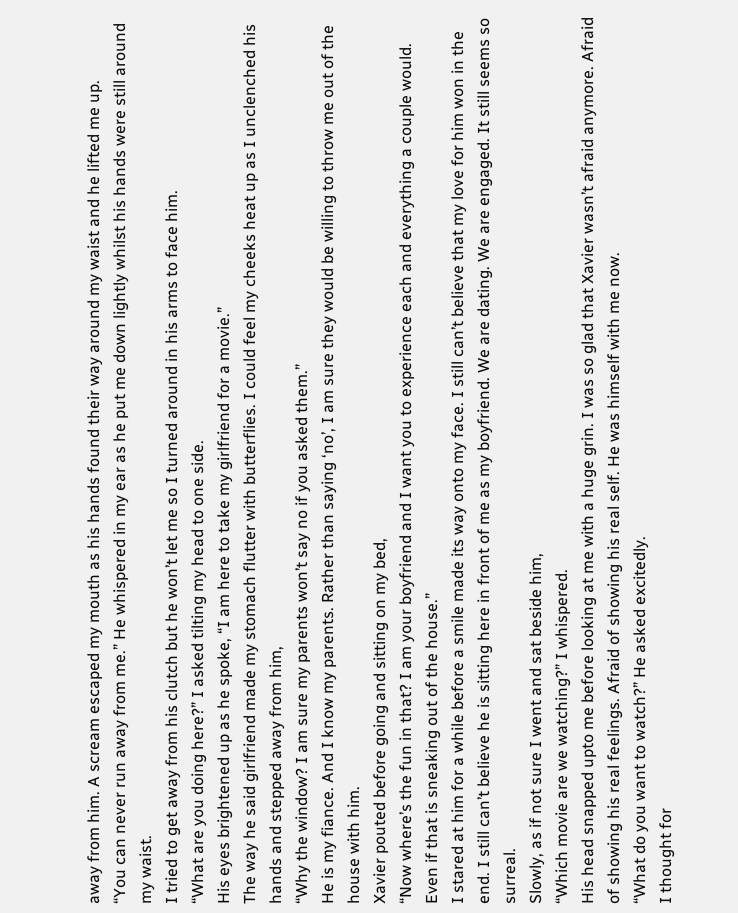away from him. A scream escaped my mouth as his hands found their way around my waist and he lifted me up.
“You can never run away from me.” He whispered in my ear as he put me down lightly whilst his hands were still around my waist.
I tried to get away from his clutch but he won’t let me so I turned around in his arms to face him.
“What are you doing here?” I asked tilting my head to one side.
His eyes brightened up as he spoke, “I am here to take my girlfriend for a movie.”
The way he said girlfriend made my stomach flutter with butterflies. I could feel my cheeks heat up as I unclenched his hands and stepped away from him,
“Why the window? I am sure my parents won’t say no if you asked them.”
He is my fiance. And I know my parents. Rather than saying ‘no’, I am sure they would be willing to throw me out of the house with him.
Xavier pouted before going and sitting on my bed,
“Now where’s the fun in that? I am your boyfriend and I want you to experience each and everything a couple would. Even if that is sneaking out of the house.”
I stared at him for a while before a smile made its way onto my face. I still can’t believe that my love for him won in the end. I still can’t believe he is sitting here in front of me as my boyfriend. We are dating. We are engaged. It still seems so surreal.
Slowly, as if not sure I went and sat beside him,
“Which movie are we watching?” I whispered.
His head snapped upto me before looking at me with a huge grin. I was so glad that Xavier wasn’t afraid anymore. Afraid of showing his real feelings. Afraid of showing his real self. He was himself with me now.
“What do you want to watch?” He asked excitedly.
I thought for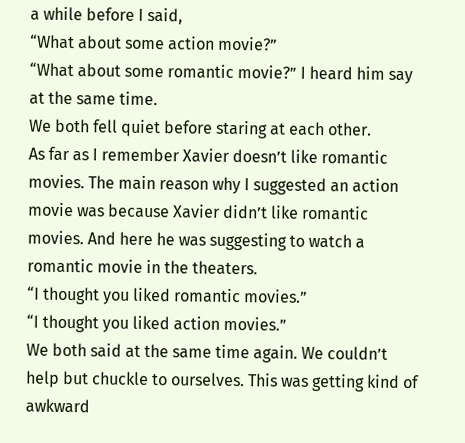a while before I said,
“What about some action movie?”
“What about some romantic movie?” I heard him say at the same time.
We both fell quiet before staring at each other.
As far as I remember Xavier doesn’t like romantic movies. The main reason why I suggested an action movie was because Xavier didn’t like romantic movies. And here he was suggesting to watch a romantic movie in the theaters.
“I thought you liked romantic movies.”
“I thought you liked action movies.”
We both said at the same time again. We couldn’t help but chuckle to ourselves. This was getting kind of awkward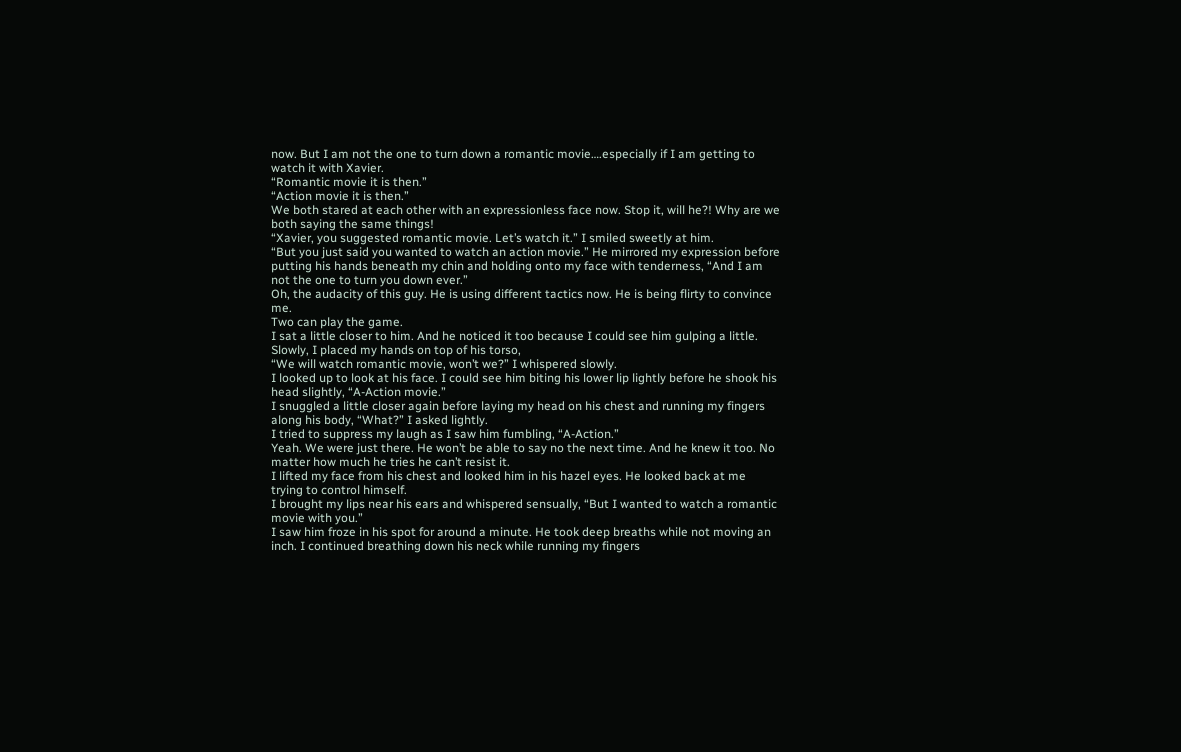now. But I am not the one to turn down a romantic movie….especially if I am getting to watch it with Xavier.
“Romantic movie it is then.”
“Action movie it is then.”
We both stared at each other with an expressionless face now. Stop it, will he?! Why are we both saying the same things!
“Xavier, you suggested romantic movie. Let’s watch it.” I smiled sweetly at him.
“But you just said you wanted to watch an action movie.” He mirrored my expression before putting his hands beneath my chin and holding onto my face with tenderness, “And I am not the one to turn you down ever.”
Oh, the audacity of this guy. He is using different tactics now. He is being flirty to convince me.
Two can play the game.
I sat a little closer to him. And he noticed it too because I could see him gulping a little. Slowly, I placed my hands on top of his torso,
“We will watch romantic movie, won’t we?” I whispered slowly.
I looked up to look at his face. I could see him biting his lower lip lightly before he shook his head slightly, “A-Action movie.”
I snuggled a little closer again before laying my head on his chest and running my fingers along his body, “What?” I asked lightly.
I tried to suppress my laugh as I saw him fumbling, “A-Action.”
Yeah. We were just there. He won’t be able to say no the next time. And he knew it too. No matter how much he tries he can’t resist it.
I lifted my face from his chest and looked him in his hazel eyes. He looked back at me trying to control himself.
I brought my lips near his ears and whispered sensually, “But I wanted to watch a romantic movie with you.”
I saw him froze in his spot for around a minute. He took deep breaths while not moving an inch. I continued breathing down his neck while running my fingers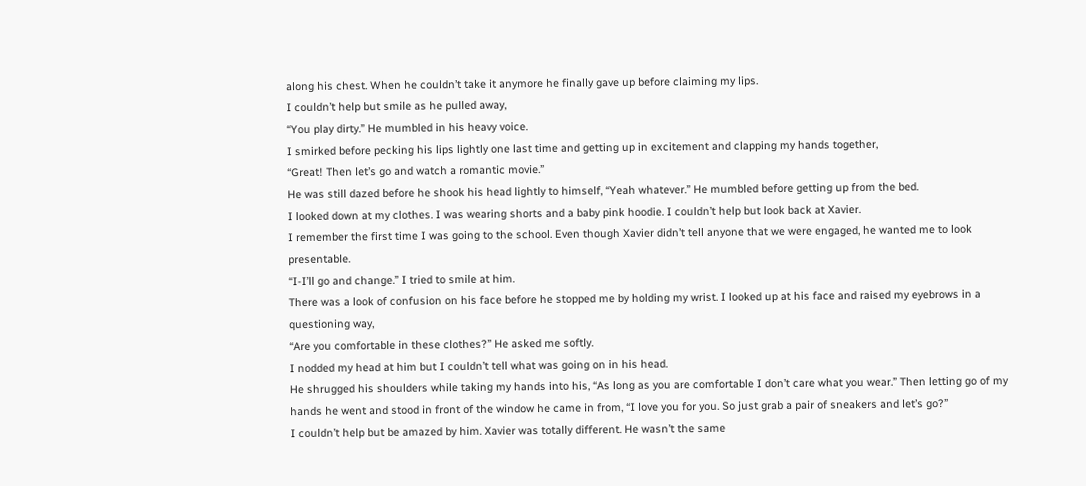along his chest. When he couldn’t take it anymore he finally gave up before claiming my lips.
I couldn’t help but smile as he pulled away,
“You play dirty.” He mumbled in his heavy voice.
I smirked before pecking his lips lightly one last time and getting up in excitement and clapping my hands together,
“Great! Then let’s go and watch a romantic movie.”
He was still dazed before he shook his head lightly to himself, “Yeah whatever.” He mumbled before getting up from the bed.
I looked down at my clothes. I was wearing shorts and a baby pink hoodie. I couldn’t help but look back at Xavier.
I remember the first time I was going to the school. Even though Xavier didn’t tell anyone that we were engaged, he wanted me to look presentable.
“I-I’ll go and change.” I tried to smile at him.
There was a look of confusion on his face before he stopped me by holding my wrist. I looked up at his face and raised my eyebrows in a questioning way,
“Are you comfortable in these clothes?” He asked me softly.
I nodded my head at him but I couldn’t tell what was going on in his head.
He shrugged his shoulders while taking my hands into his, “As long as you are comfortable I don’t care what you wear.” Then letting go of my hands he went and stood in front of the window he came in from, “I love you for you. So just grab a pair of sneakers and let’s go?”
I couldn’t help but be amazed by him. Xavier was totally different. He wasn’t the same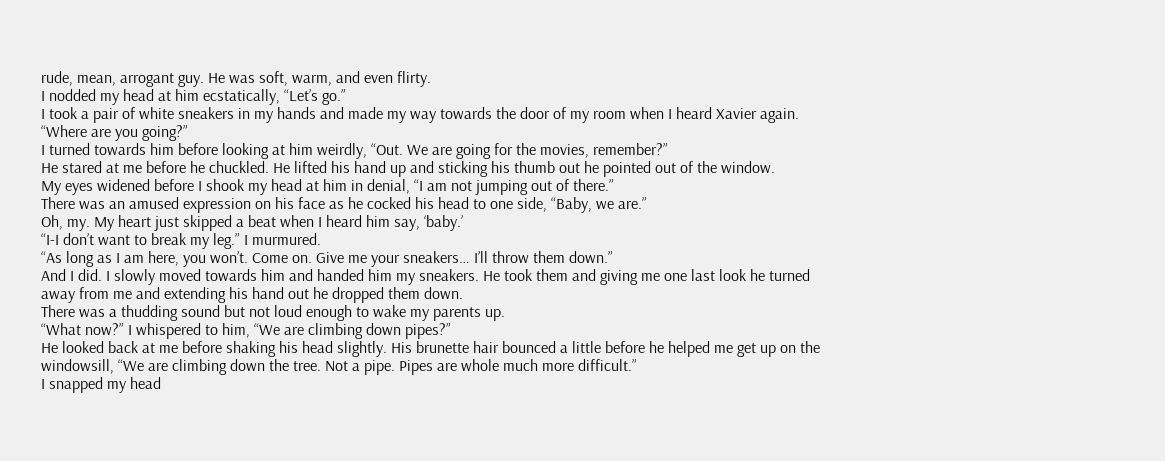rude, mean, arrogant guy. He was soft, warm, and even flirty.
I nodded my head at him ecstatically, “Let’s go.”
I took a pair of white sneakers in my hands and made my way towards the door of my room when I heard Xavier again.
“Where are you going?”
I turned towards him before looking at him weirdly, “Out. We are going for the movies, remember?”
He stared at me before he chuckled. He lifted his hand up and sticking his thumb out he pointed out of the window.
My eyes widened before I shook my head at him in denial, “I am not jumping out of there.”
There was an amused expression on his face as he cocked his head to one side, “Baby, we are.”
Oh, my. My heart just skipped a beat when I heard him say, ‘baby.’
“I-I don’t want to break my leg.” I murmured.
“As long as I am here, you won’t. Come on. Give me your sneakers… I’ll throw them down.”
And I did. I slowly moved towards him and handed him my sneakers. He took them and giving me one last look he turned away from me and extending his hand out he dropped them down.
There was a thudding sound but not loud enough to wake my parents up.
“What now?” I whispered to him, “We are climbing down pipes?”
He looked back at me before shaking his head slightly. His brunette hair bounced a little before he helped me get up on the windowsill, “We are climbing down the tree. Not a pipe. Pipes are whole much more difficult.”
I snapped my head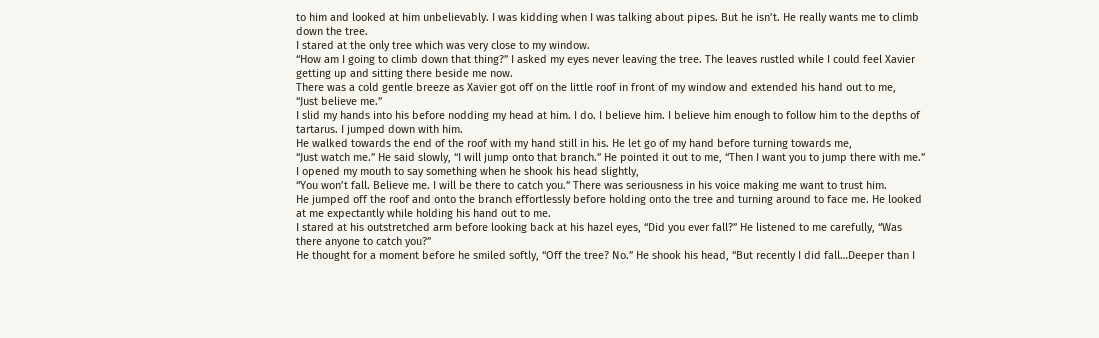to him and looked at him unbelievably. I was kidding when I was talking about pipes. But he isn’t. He really wants me to climb down the tree.
I stared at the only tree which was very close to my window.
“How am I going to climb down that thing?” I asked my eyes never leaving the tree. The leaves rustled while I could feel Xavier getting up and sitting there beside me now.
There was a cold gentle breeze as Xavier got off on the little roof in front of my window and extended his hand out to me,
“Just believe me.”
I slid my hands into his before nodding my head at him. I do. I believe him. I believe him enough to follow him to the depths of tartarus. I jumped down with him.
He walked towards the end of the roof with my hand still in his. He let go of my hand before turning towards me,
“Just watch me.” He said slowly, “I will jump onto that branch.” He pointed it out to me, “Then I want you to jump there with me.”
I opened my mouth to say something when he shook his head slightly,
“You won’t fall. Believe me. I will be there to catch you.” There was seriousness in his voice making me want to trust him.
He jumped off the roof and onto the branch effortlessly before holding onto the tree and turning around to face me. He looked at me expectantly while holding his hand out to me.
I stared at his outstretched arm before looking back at his hazel eyes, “Did you ever fall?” He listened to me carefully, “Was there anyone to catch you?”
He thought for a moment before he smiled softly, “Off the tree? No.” He shook his head, “But recently I did fall…Deeper than I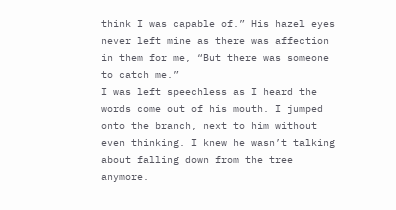think I was capable of.” His hazel eyes never left mine as there was affection in them for me, “But there was someone to catch me.”
I was left speechless as I heard the words come out of his mouth. I jumped onto the branch, next to him without even thinking. I knew he wasn’t talking about falling down from the tree anymore.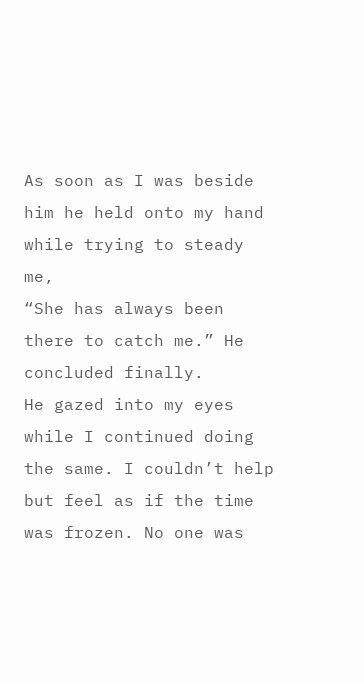As soon as I was beside him he held onto my hand while trying to steady me,
“She has always been there to catch me.” He concluded finally.
He gazed into my eyes while I continued doing the same. I couldn’t help but feel as if the time was frozen. No one was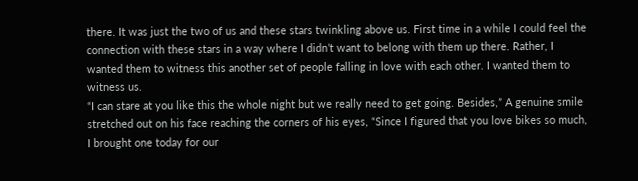there. It was just the two of us and these stars twinkling above us. First time in a while I could feel the connection with these stars in a way where I didn’t want to belong with them up there. Rather, I wanted them to witness this another set of people falling in love with each other. I wanted them to witness us.
“I can stare at you like this the whole night but we really need to get going. Besides,” A genuine smile stretched out on his face reaching the corners of his eyes, “Since I figured that you love bikes so much, I brought one today for our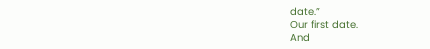date.”
Our first date.
And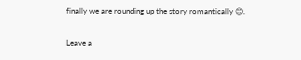finally we are rounding up the story romantically 😊.

Leave a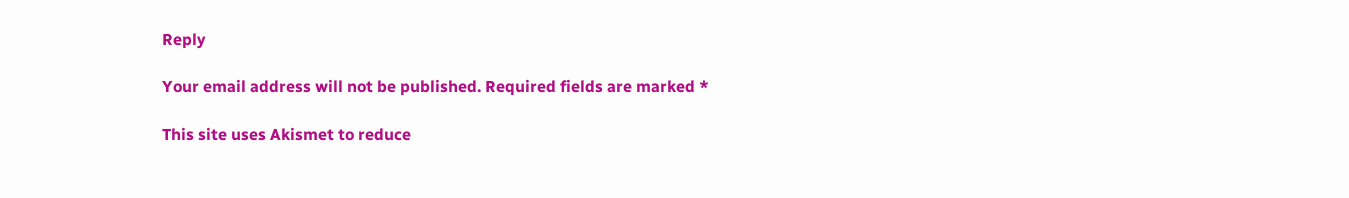Reply

Your email address will not be published. Required fields are marked *

This site uses Akismet to reduce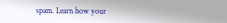spam. Learn how your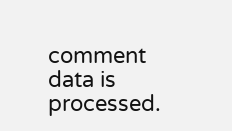comment data is processed.